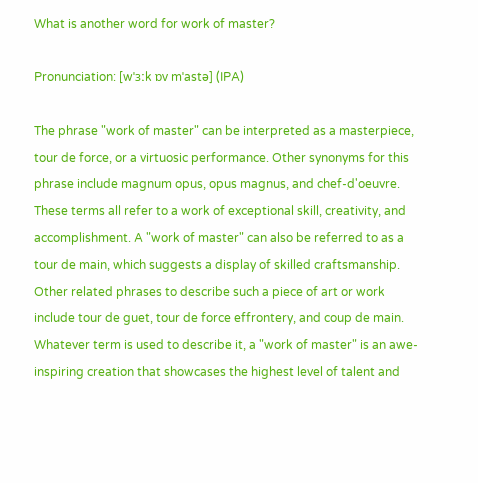What is another word for work of master?

Pronunciation: [wˈɜːk ɒv mˈastə] (IPA)

The phrase "work of master" can be interpreted as a masterpiece, tour de force, or a virtuosic performance. Other synonyms for this phrase include magnum opus, opus magnus, and chef-d'oeuvre. These terms all refer to a work of exceptional skill, creativity, and accomplishment. A "work of master" can also be referred to as a tour de main, which suggests a display of skilled craftsmanship. Other related phrases to describe such a piece of art or work include tour de guet, tour de force effrontery, and coup de main. Whatever term is used to describe it, a "work of master" is an awe-inspiring creation that showcases the highest level of talent and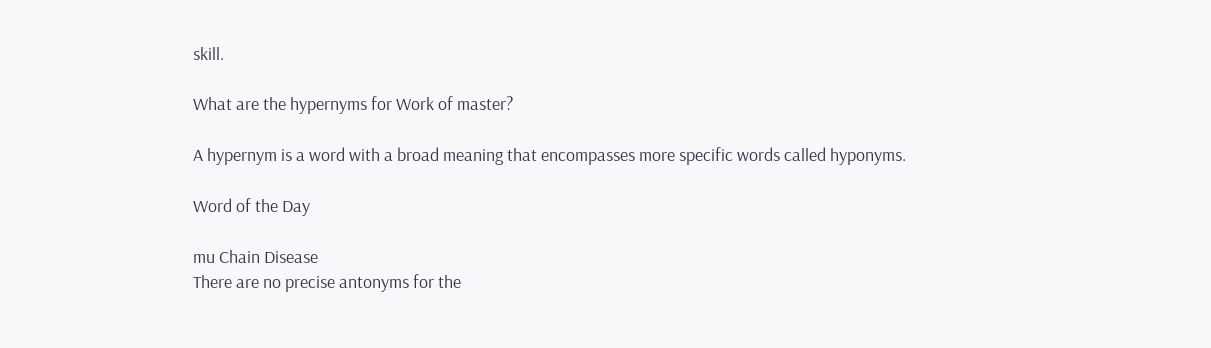skill.

What are the hypernyms for Work of master?

A hypernym is a word with a broad meaning that encompasses more specific words called hyponyms.

Word of the Day

mu Chain Disease
There are no precise antonyms for the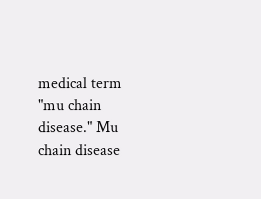medical term "mu chain disease." Mu chain disease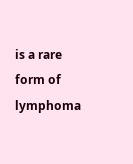is a rare form of lymphoma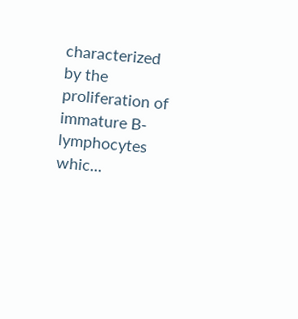characterized by the proliferation of immature B-lymphocytes whic...